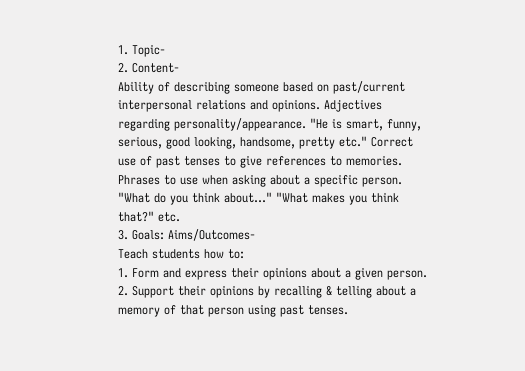1. Topic-
2. Content-
Ability of describing someone based on past/current interpersonal relations and opinions. Adjectives regarding personality/appearance. "He is smart, funny, serious, good looking, handsome, pretty etc." Correct use of past tenses to give references to memories. Phrases to use when asking about a specific person. "What do you think about..." "What makes you think that?" etc.
3. Goals: Aims/Outcomes-
Teach students how to:
1. Form and express their opinions about a given person.
2. Support their opinions by recalling & telling about a memory of that person using past tenses.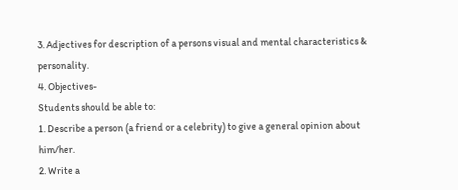3. Adjectives for description of a persons visual and mental characteristics & personality.
4. Objectives-
Students should be able to:
1. Describe a person (a friend or a celebrity) to give a general opinion about him/her.
2. Write a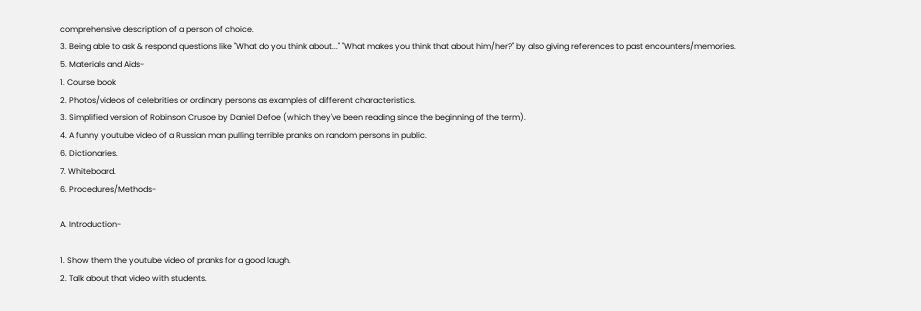comprehensive description of a person of choice.
3. Being able to ask & respond questions like "What do you think about..." "What makes you think that about him/her?" by also giving references to past encounters/memories.
5. Materials and Aids-
1. Course book
2. Photos/videos of celebrities or ordinary persons as examples of different characteristics.
3. Simplified version of Robinson Crusoe by Daniel Defoe (which they've been reading since the beginning of the term).
4. A funny youtube video of a Russian man pulling terrible pranks on random persons in public.
6. Dictionaries.
7. Whiteboard.
6. Procedures/Methods-

A. Introduction-

1. Show them the youtube video of pranks for a good laugh.
2. Talk about that video with students.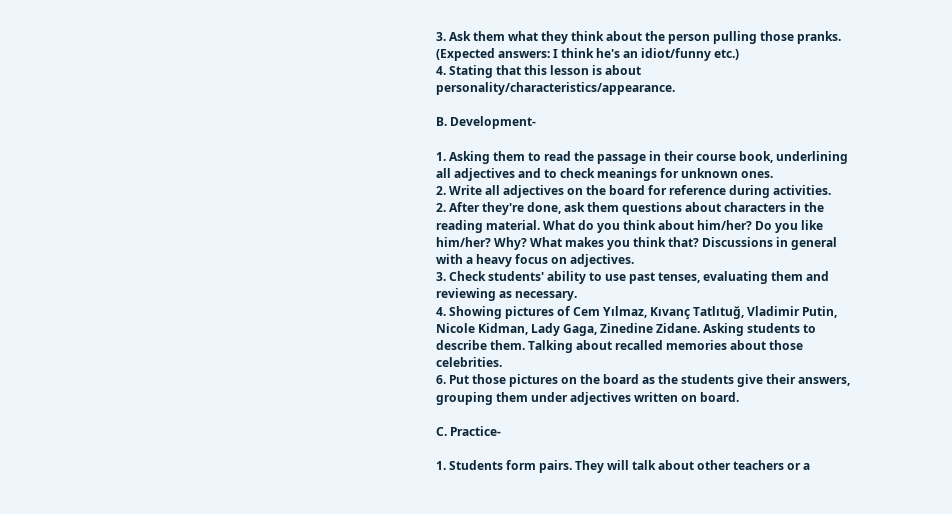3. Ask them what they think about the person pulling those pranks. (Expected answers: I think he's an idiot/funny etc.)
4. Stating that this lesson is about personality/characteristics/appearance.

B. Development-

1. Asking them to read the passage in their course book, underlining all adjectives and to check meanings for unknown ones.
2. Write all adjectives on the board for reference during activities.
2. After they're done, ask them questions about characters in the reading material. What do you think about him/her? Do you like him/her? Why? What makes you think that? Discussions in general with a heavy focus on adjectives.
3. Check students' ability to use past tenses, evaluating them and reviewing as necessary.
4. Showing pictures of Cem Yılmaz, Kıvanç Tatlıtuğ, Vladimir Putin, Nicole Kidman, Lady Gaga, Zinedine Zidane. Asking students to describe them. Talking about recalled memories about those celebrities.
6. Put those pictures on the board as the students give their answers, grouping them under adjectives written on board.

C. Practice-

1. Students form pairs. They will talk about other teachers or a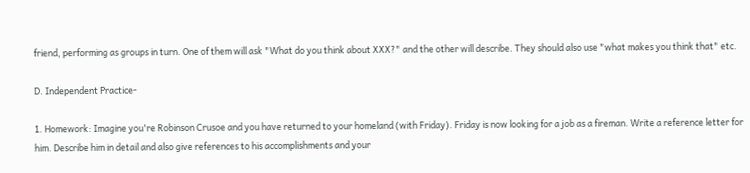friend, performing as groups in turn. One of them will ask "What do you think about XXX?" and the other will describe. They should also use "what makes you think that" etc.

D. Independent Practice-

1. Homework: Imagine you're Robinson Crusoe and you have returned to your homeland (with Friday). Friday is now looking for a job as a fireman. Write a reference letter for him. Describe him in detail and also give references to his accomplishments and your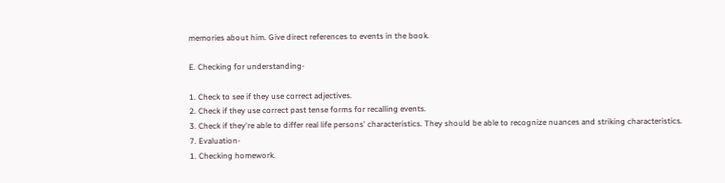memories about him. Give direct references to events in the book.

E. Checking for understanding-

1. Check to see if they use correct adjectives.
2. Check if they use correct past tense forms for recalling events.
3. Check if they're able to differ real life persons' characteristics. They should be able to recognize nuances and striking characteristics.
7. Evaluation-
1. Checking homework.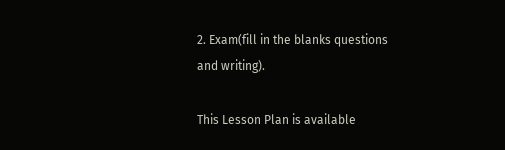2. Exam(fill in the blanks questions and writing).

This Lesson Plan is available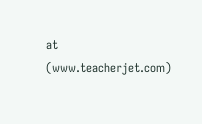at (www.teacherjet.com)